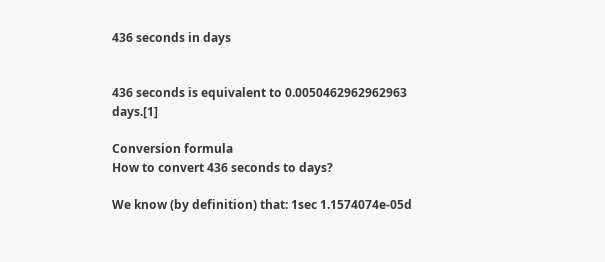436 seconds in days


436 seconds is equivalent to 0.0050462962962963 days.[1]

Conversion formula
How to convert 436 seconds to days?

We know (by definition) that: 1sec 1.1574074e-05d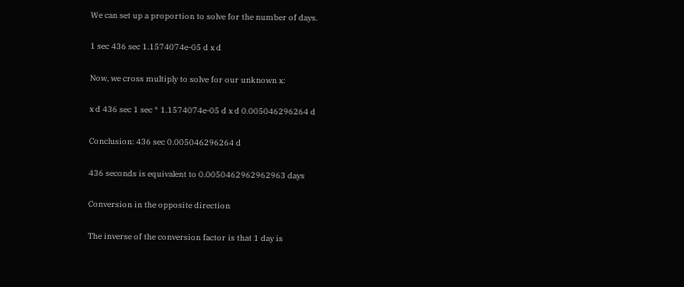We can set up a proportion to solve for the number of days.

1 sec 436 sec 1.1574074e-05 d x d

Now, we cross multiply to solve for our unknown x:

x d 436 sec 1 sec * 1.1574074e-05 d x d 0.005046296264 d

Conclusion: 436 sec 0.005046296264 d

436 seconds is equivalent to 0.0050462962962963 days

Conversion in the opposite direction

The inverse of the conversion factor is that 1 day is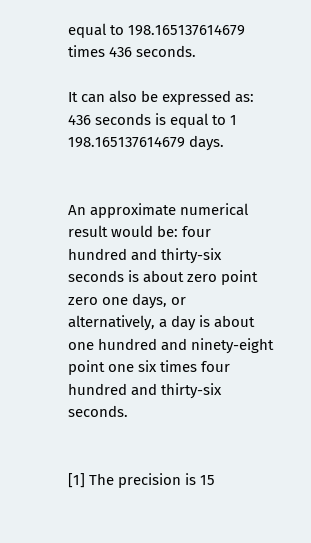equal to 198.165137614679 times 436 seconds.

It can also be expressed as: 436 seconds is equal to 1 198.165137614679 days.


An approximate numerical result would be: four hundred and thirty-six seconds is about zero point zero one days, or alternatively, a day is about one hundred and ninety-eight point one six times four hundred and thirty-six seconds.


[1] The precision is 15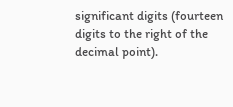significant digits (fourteen digits to the right of the decimal point).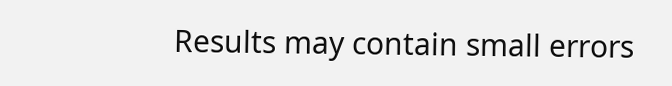Results may contain small errors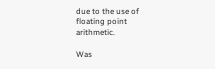due to the use of floating point arithmetic.

Was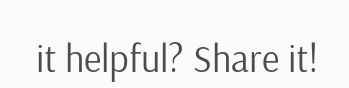it helpful? Share it!